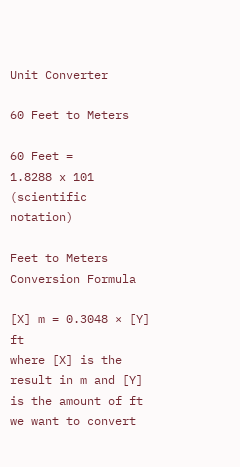Unit Converter

60 Feet to Meters

60 Feet =
1.8288 x 101
(scientific notation)

Feet to Meters Conversion Formula

[X] m = 0.3048 × [Y] ft
where [X] is the result in m and [Y] is the amount of ft we want to convert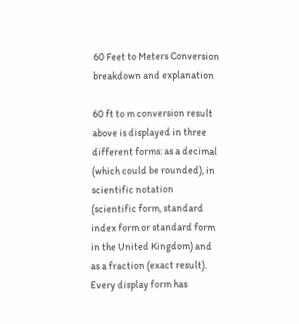60 Feet to Meters Conversion breakdown and explanation

60 ft to m conversion result above is displayed in three different forms: as a decimal (which could be rounded), in scientific notation (scientific form, standard index form or standard form in the United Kingdom) and as a fraction (exact result). Every display form has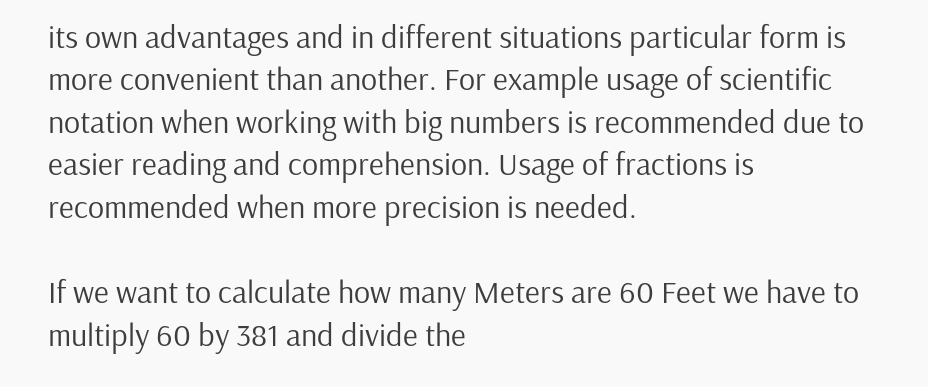its own advantages and in different situations particular form is more convenient than another. For example usage of scientific notation when working with big numbers is recommended due to easier reading and comprehension. Usage of fractions is recommended when more precision is needed.

If we want to calculate how many Meters are 60 Feet we have to multiply 60 by 381 and divide the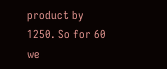product by 1250. So for 60 we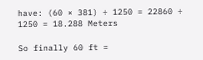have: (60 × 381) ÷ 1250 = 22860 ÷ 1250 = 18.288 Meters

So finally 60 ft =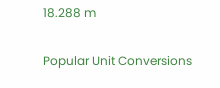18.288 m

Popular Unit Conversions